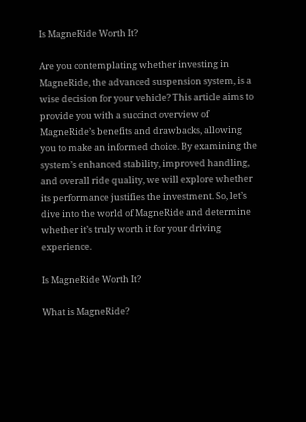Is MagneRide Worth It?

Are you contemplating whether investing in MagneRide, the advanced suspension system, is a wise decision for your vehicle? This article aims to provide you with a succinct overview of MagneRide’s benefits and drawbacks, allowing you to make an informed choice. By examining the system’s enhanced stability, improved handling, and overall ride quality, we will explore whether its performance justifies the investment. So, let’s dive into the world of MagneRide and determine whether it’s truly worth it for your driving experience.

Is MagneRide Worth It?

What is MagneRide?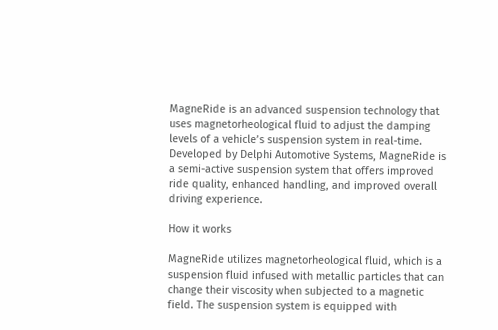MagneRide is an advanced suspension technology that uses magnetorheological fluid to adjust the damping levels of a vehicle’s suspension system in real-time. Developed by Delphi Automotive Systems, MagneRide is a semi-active suspension system that offers improved ride quality, enhanced handling, and improved overall driving experience.

How it works

MagneRide utilizes magnetorheological fluid, which is a suspension fluid infused with metallic particles that can change their viscosity when subjected to a magnetic field. The suspension system is equipped with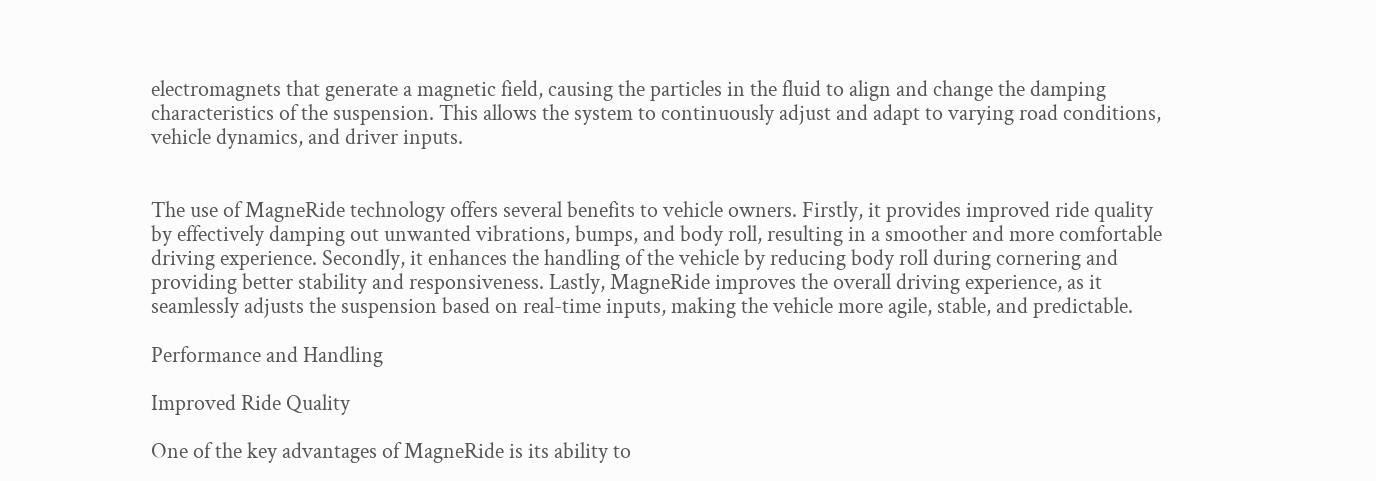electromagnets that generate a magnetic field, causing the particles in the fluid to align and change the damping characteristics of the suspension. This allows the system to continuously adjust and adapt to varying road conditions, vehicle dynamics, and driver inputs.


The use of MagneRide technology offers several benefits to vehicle owners. Firstly, it provides improved ride quality by effectively damping out unwanted vibrations, bumps, and body roll, resulting in a smoother and more comfortable driving experience. Secondly, it enhances the handling of the vehicle by reducing body roll during cornering and providing better stability and responsiveness. Lastly, MagneRide improves the overall driving experience, as it seamlessly adjusts the suspension based on real-time inputs, making the vehicle more agile, stable, and predictable.

Performance and Handling

Improved Ride Quality

One of the key advantages of MagneRide is its ability to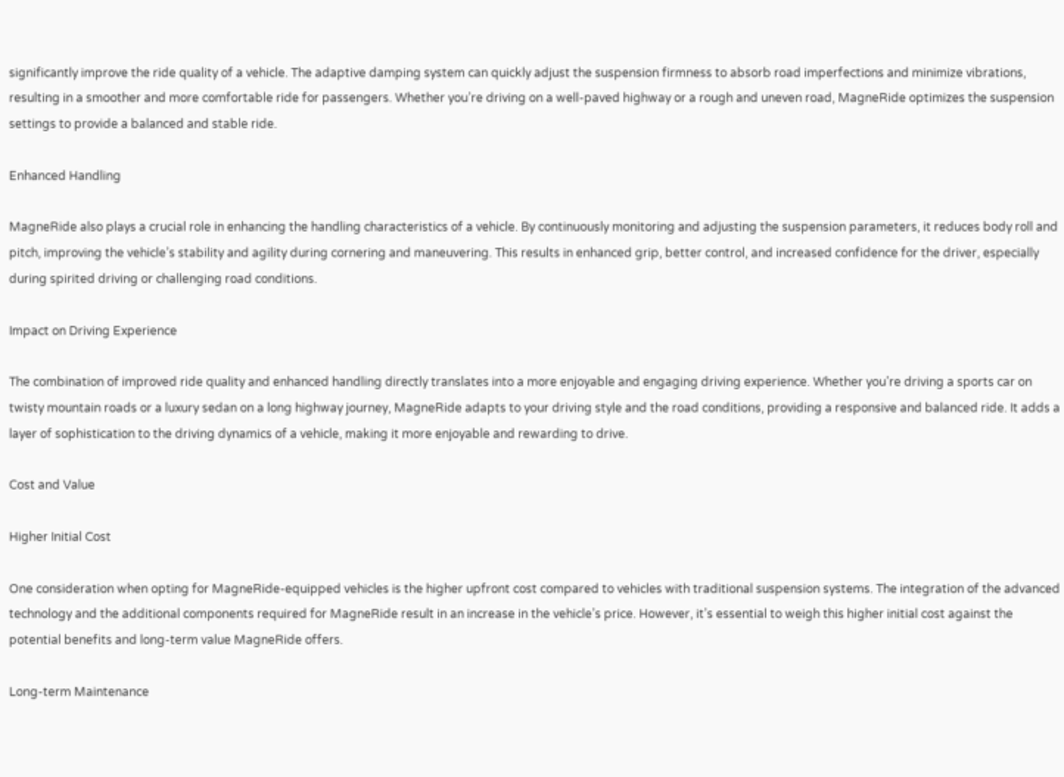significantly improve the ride quality of a vehicle. The adaptive damping system can quickly adjust the suspension firmness to absorb road imperfections and minimize vibrations, resulting in a smoother and more comfortable ride for passengers. Whether you’re driving on a well-paved highway or a rough and uneven road, MagneRide optimizes the suspension settings to provide a balanced and stable ride.

Enhanced Handling

MagneRide also plays a crucial role in enhancing the handling characteristics of a vehicle. By continuously monitoring and adjusting the suspension parameters, it reduces body roll and pitch, improving the vehicle’s stability and agility during cornering and maneuvering. This results in enhanced grip, better control, and increased confidence for the driver, especially during spirited driving or challenging road conditions.

Impact on Driving Experience

The combination of improved ride quality and enhanced handling directly translates into a more enjoyable and engaging driving experience. Whether you’re driving a sports car on twisty mountain roads or a luxury sedan on a long highway journey, MagneRide adapts to your driving style and the road conditions, providing a responsive and balanced ride. It adds a layer of sophistication to the driving dynamics of a vehicle, making it more enjoyable and rewarding to drive.

Cost and Value

Higher Initial Cost

One consideration when opting for MagneRide-equipped vehicles is the higher upfront cost compared to vehicles with traditional suspension systems. The integration of the advanced technology and the additional components required for MagneRide result in an increase in the vehicle’s price. However, it’s essential to weigh this higher initial cost against the potential benefits and long-term value MagneRide offers.

Long-term Maintenance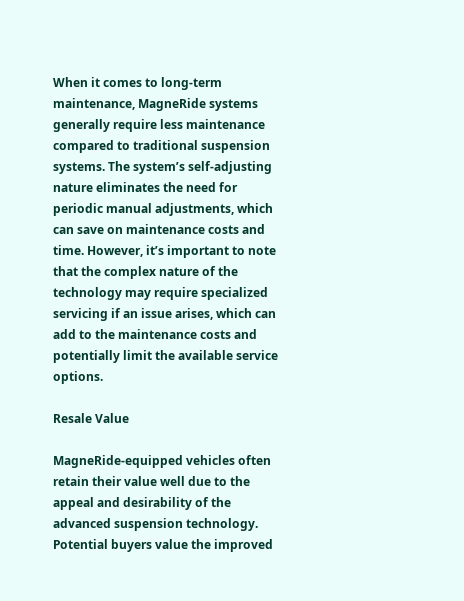When it comes to long-term maintenance, MagneRide systems generally require less maintenance compared to traditional suspension systems. The system’s self-adjusting nature eliminates the need for periodic manual adjustments, which can save on maintenance costs and time. However, it’s important to note that the complex nature of the technology may require specialized servicing if an issue arises, which can add to the maintenance costs and potentially limit the available service options.

Resale Value

MagneRide-equipped vehicles often retain their value well due to the appeal and desirability of the advanced suspension technology. Potential buyers value the improved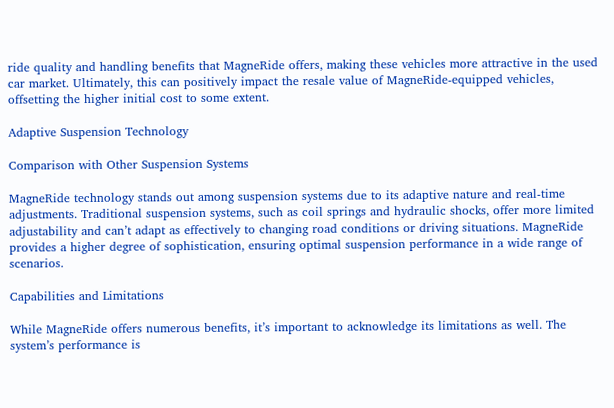ride quality and handling benefits that MagneRide offers, making these vehicles more attractive in the used car market. Ultimately, this can positively impact the resale value of MagneRide-equipped vehicles, offsetting the higher initial cost to some extent.

Adaptive Suspension Technology

Comparison with Other Suspension Systems

MagneRide technology stands out among suspension systems due to its adaptive nature and real-time adjustments. Traditional suspension systems, such as coil springs and hydraulic shocks, offer more limited adjustability and can’t adapt as effectively to changing road conditions or driving situations. MagneRide provides a higher degree of sophistication, ensuring optimal suspension performance in a wide range of scenarios.

Capabilities and Limitations

While MagneRide offers numerous benefits, it’s important to acknowledge its limitations as well. The system’s performance is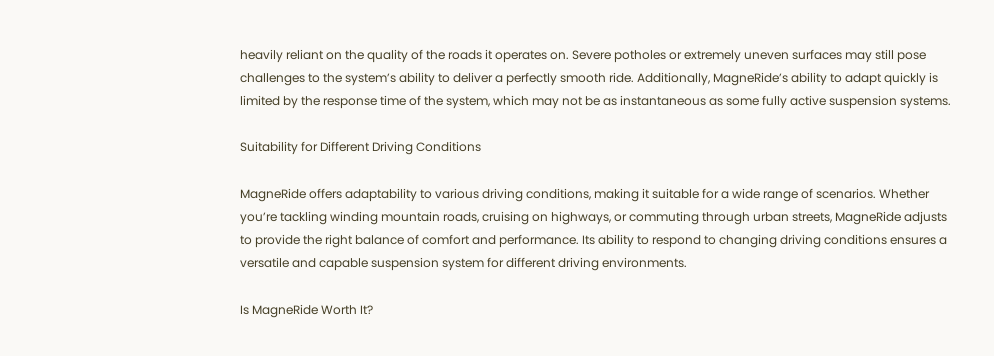heavily reliant on the quality of the roads it operates on. Severe potholes or extremely uneven surfaces may still pose challenges to the system’s ability to deliver a perfectly smooth ride. Additionally, MagneRide’s ability to adapt quickly is limited by the response time of the system, which may not be as instantaneous as some fully active suspension systems.

Suitability for Different Driving Conditions

MagneRide offers adaptability to various driving conditions, making it suitable for a wide range of scenarios. Whether you’re tackling winding mountain roads, cruising on highways, or commuting through urban streets, MagneRide adjusts to provide the right balance of comfort and performance. Its ability to respond to changing driving conditions ensures a versatile and capable suspension system for different driving environments.

Is MagneRide Worth It?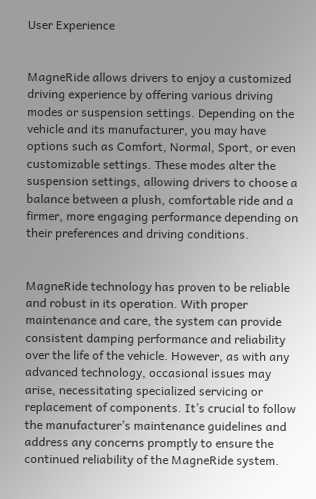User Experience


MagneRide allows drivers to enjoy a customized driving experience by offering various driving modes or suspension settings. Depending on the vehicle and its manufacturer, you may have options such as Comfort, Normal, Sport, or even customizable settings. These modes alter the suspension settings, allowing drivers to choose a balance between a plush, comfortable ride and a firmer, more engaging performance depending on their preferences and driving conditions.


MagneRide technology has proven to be reliable and robust in its operation. With proper maintenance and care, the system can provide consistent damping performance and reliability over the life of the vehicle. However, as with any advanced technology, occasional issues may arise, necessitating specialized servicing or replacement of components. It’s crucial to follow the manufacturer’s maintenance guidelines and address any concerns promptly to ensure the continued reliability of the MagneRide system.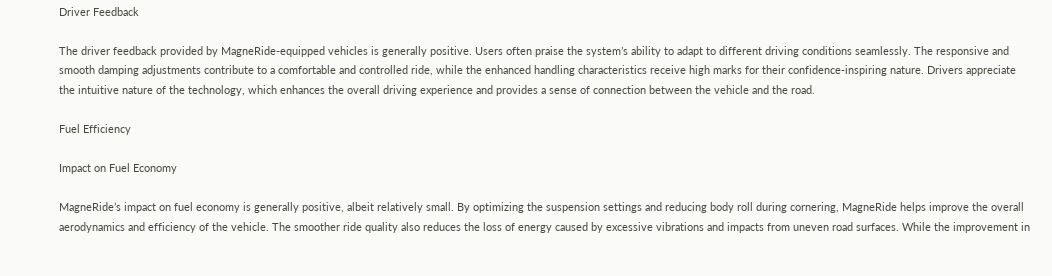Driver Feedback

The driver feedback provided by MagneRide-equipped vehicles is generally positive. Users often praise the system’s ability to adapt to different driving conditions seamlessly. The responsive and smooth damping adjustments contribute to a comfortable and controlled ride, while the enhanced handling characteristics receive high marks for their confidence-inspiring nature. Drivers appreciate the intuitive nature of the technology, which enhances the overall driving experience and provides a sense of connection between the vehicle and the road.

Fuel Efficiency

Impact on Fuel Economy

MagneRide’s impact on fuel economy is generally positive, albeit relatively small. By optimizing the suspension settings and reducing body roll during cornering, MagneRide helps improve the overall aerodynamics and efficiency of the vehicle. The smoother ride quality also reduces the loss of energy caused by excessive vibrations and impacts from uneven road surfaces. While the improvement in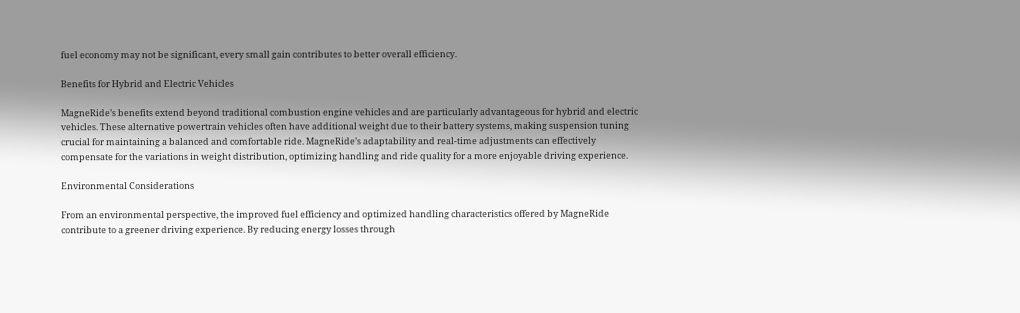fuel economy may not be significant, every small gain contributes to better overall efficiency.

Benefits for Hybrid and Electric Vehicles

MagneRide’s benefits extend beyond traditional combustion engine vehicles and are particularly advantageous for hybrid and electric vehicles. These alternative powertrain vehicles often have additional weight due to their battery systems, making suspension tuning crucial for maintaining a balanced and comfortable ride. MagneRide’s adaptability and real-time adjustments can effectively compensate for the variations in weight distribution, optimizing handling and ride quality for a more enjoyable driving experience.

Environmental Considerations

From an environmental perspective, the improved fuel efficiency and optimized handling characteristics offered by MagneRide contribute to a greener driving experience. By reducing energy losses through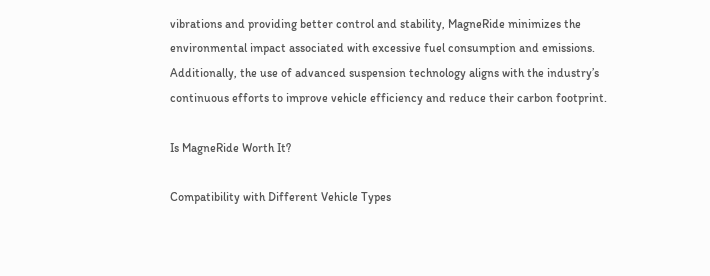vibrations and providing better control and stability, MagneRide minimizes the environmental impact associated with excessive fuel consumption and emissions. Additionally, the use of advanced suspension technology aligns with the industry’s continuous efforts to improve vehicle efficiency and reduce their carbon footprint.

Is MagneRide Worth It?

Compatibility with Different Vehicle Types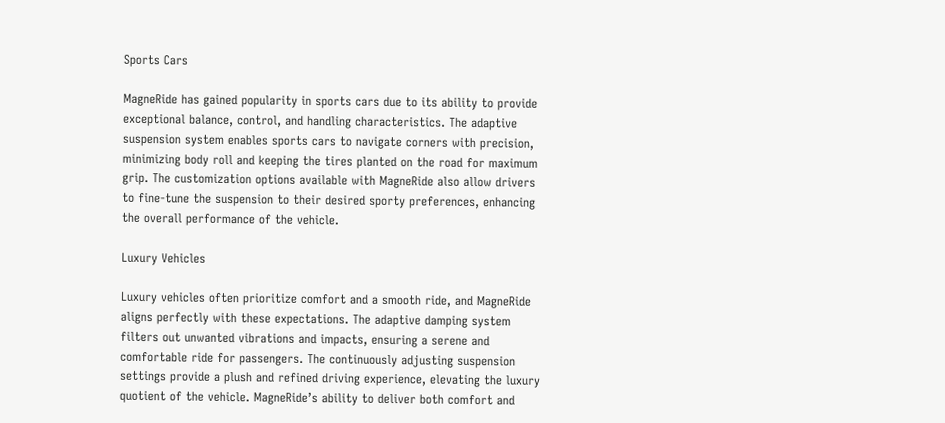Sports Cars

MagneRide has gained popularity in sports cars due to its ability to provide exceptional balance, control, and handling characteristics. The adaptive suspension system enables sports cars to navigate corners with precision, minimizing body roll and keeping the tires planted on the road for maximum grip. The customization options available with MagneRide also allow drivers to fine-tune the suspension to their desired sporty preferences, enhancing the overall performance of the vehicle.

Luxury Vehicles

Luxury vehicles often prioritize comfort and a smooth ride, and MagneRide aligns perfectly with these expectations. The adaptive damping system filters out unwanted vibrations and impacts, ensuring a serene and comfortable ride for passengers. The continuously adjusting suspension settings provide a plush and refined driving experience, elevating the luxury quotient of the vehicle. MagneRide’s ability to deliver both comfort and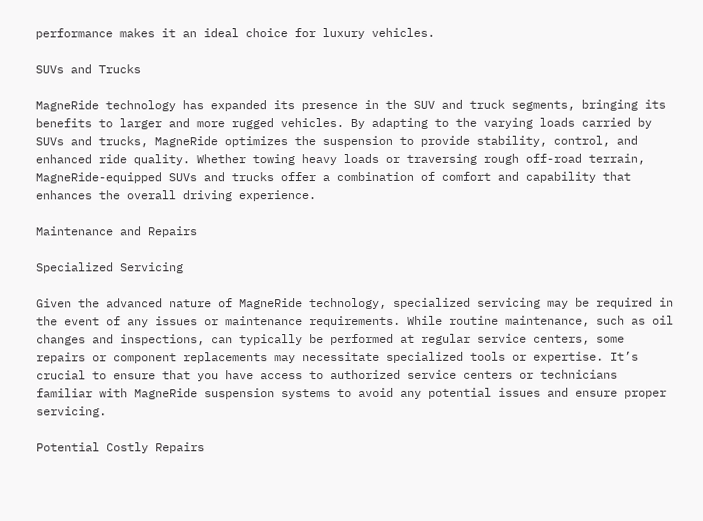performance makes it an ideal choice for luxury vehicles.

SUVs and Trucks

MagneRide technology has expanded its presence in the SUV and truck segments, bringing its benefits to larger and more rugged vehicles. By adapting to the varying loads carried by SUVs and trucks, MagneRide optimizes the suspension to provide stability, control, and enhanced ride quality. Whether towing heavy loads or traversing rough off-road terrain, MagneRide-equipped SUVs and trucks offer a combination of comfort and capability that enhances the overall driving experience.

Maintenance and Repairs

Specialized Servicing

Given the advanced nature of MagneRide technology, specialized servicing may be required in the event of any issues or maintenance requirements. While routine maintenance, such as oil changes and inspections, can typically be performed at regular service centers, some repairs or component replacements may necessitate specialized tools or expertise. It’s crucial to ensure that you have access to authorized service centers or technicians familiar with MagneRide suspension systems to avoid any potential issues and ensure proper servicing.

Potential Costly Repairs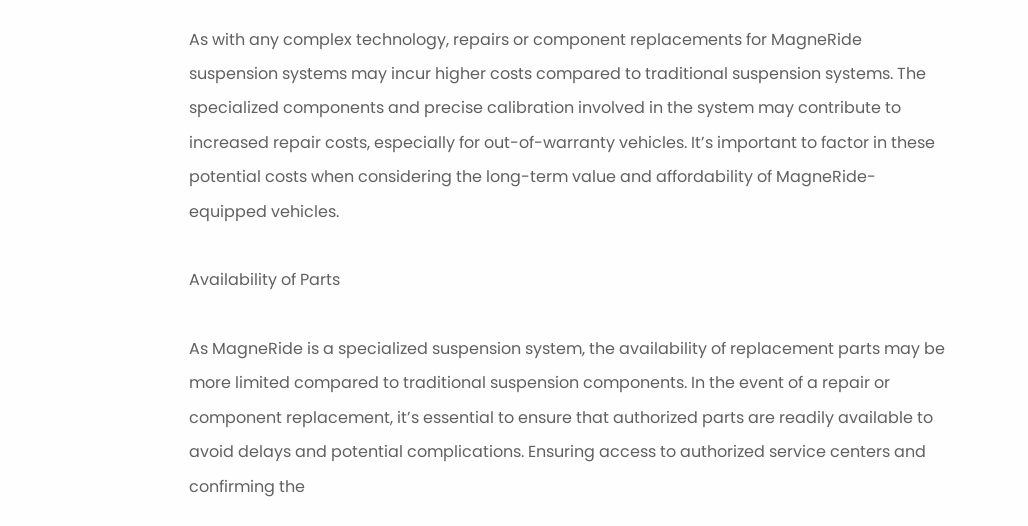As with any complex technology, repairs or component replacements for MagneRide suspension systems may incur higher costs compared to traditional suspension systems. The specialized components and precise calibration involved in the system may contribute to increased repair costs, especially for out-of-warranty vehicles. It’s important to factor in these potential costs when considering the long-term value and affordability of MagneRide-equipped vehicles.

Availability of Parts

As MagneRide is a specialized suspension system, the availability of replacement parts may be more limited compared to traditional suspension components. In the event of a repair or component replacement, it’s essential to ensure that authorized parts are readily available to avoid delays and potential complications. Ensuring access to authorized service centers and confirming the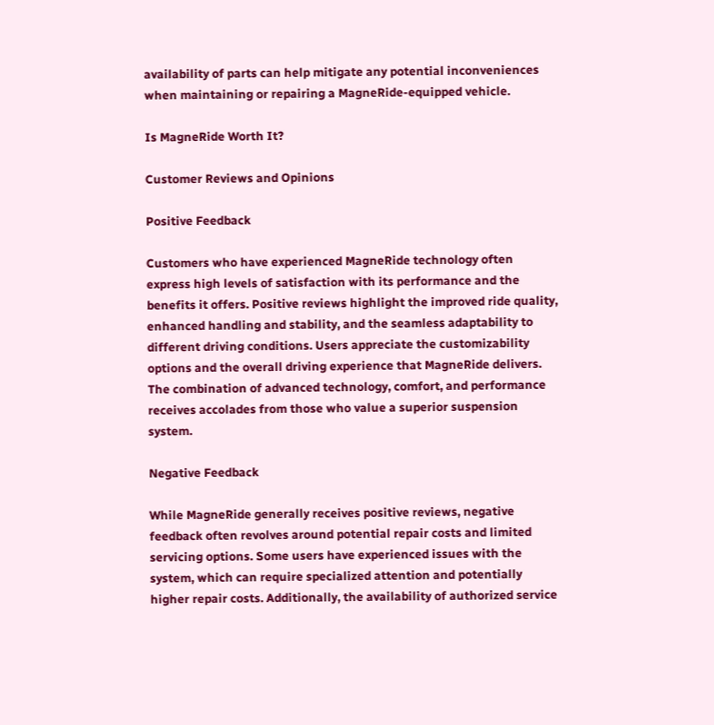availability of parts can help mitigate any potential inconveniences when maintaining or repairing a MagneRide-equipped vehicle.

Is MagneRide Worth It?

Customer Reviews and Opinions

Positive Feedback

Customers who have experienced MagneRide technology often express high levels of satisfaction with its performance and the benefits it offers. Positive reviews highlight the improved ride quality, enhanced handling and stability, and the seamless adaptability to different driving conditions. Users appreciate the customizability options and the overall driving experience that MagneRide delivers. The combination of advanced technology, comfort, and performance receives accolades from those who value a superior suspension system.

Negative Feedback

While MagneRide generally receives positive reviews, negative feedback often revolves around potential repair costs and limited servicing options. Some users have experienced issues with the system, which can require specialized attention and potentially higher repair costs. Additionally, the availability of authorized service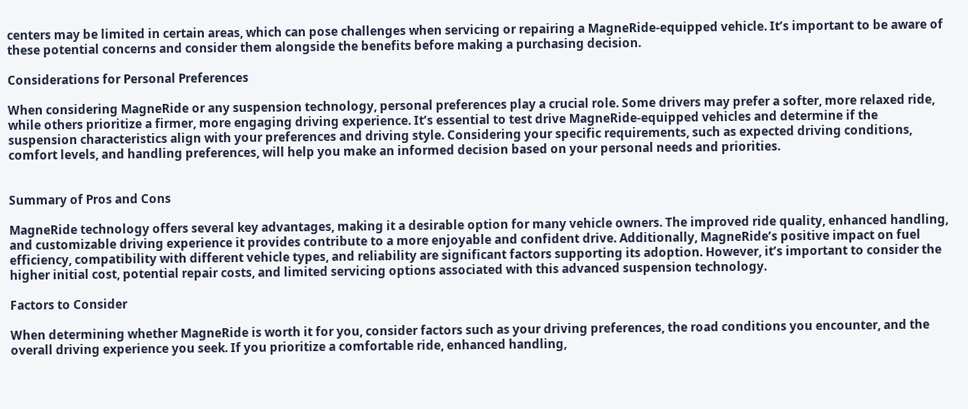centers may be limited in certain areas, which can pose challenges when servicing or repairing a MagneRide-equipped vehicle. It’s important to be aware of these potential concerns and consider them alongside the benefits before making a purchasing decision.

Considerations for Personal Preferences

When considering MagneRide or any suspension technology, personal preferences play a crucial role. Some drivers may prefer a softer, more relaxed ride, while others prioritize a firmer, more engaging driving experience. It’s essential to test drive MagneRide-equipped vehicles and determine if the suspension characteristics align with your preferences and driving style. Considering your specific requirements, such as expected driving conditions, comfort levels, and handling preferences, will help you make an informed decision based on your personal needs and priorities.


Summary of Pros and Cons

MagneRide technology offers several key advantages, making it a desirable option for many vehicle owners. The improved ride quality, enhanced handling, and customizable driving experience it provides contribute to a more enjoyable and confident drive. Additionally, MagneRide’s positive impact on fuel efficiency, compatibility with different vehicle types, and reliability are significant factors supporting its adoption. However, it’s important to consider the higher initial cost, potential repair costs, and limited servicing options associated with this advanced suspension technology.

Factors to Consider

When determining whether MagneRide is worth it for you, consider factors such as your driving preferences, the road conditions you encounter, and the overall driving experience you seek. If you prioritize a comfortable ride, enhanced handling,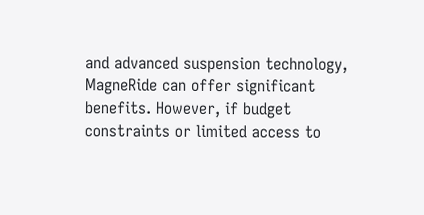and advanced suspension technology, MagneRide can offer significant benefits. However, if budget constraints or limited access to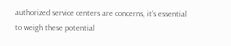authorized service centers are concerns, it’s essential to weigh these potential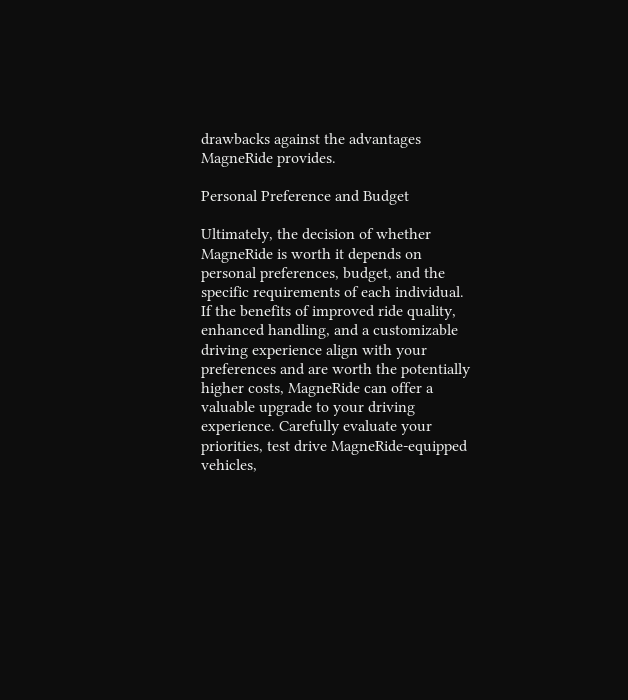drawbacks against the advantages MagneRide provides.

Personal Preference and Budget

Ultimately, the decision of whether MagneRide is worth it depends on personal preferences, budget, and the specific requirements of each individual. If the benefits of improved ride quality, enhanced handling, and a customizable driving experience align with your preferences and are worth the potentially higher costs, MagneRide can offer a valuable upgrade to your driving experience. Carefully evaluate your priorities, test drive MagneRide-equipped vehicles,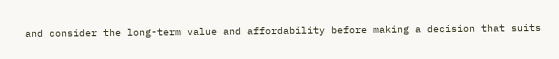and consider the long-term value and affordability before making a decision that suits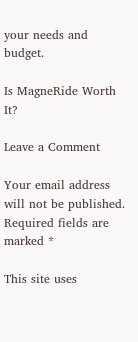your needs and budget.

Is MagneRide Worth It?

Leave a Comment

Your email address will not be published. Required fields are marked *

This site uses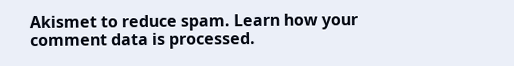Akismet to reduce spam. Learn how your comment data is processed.